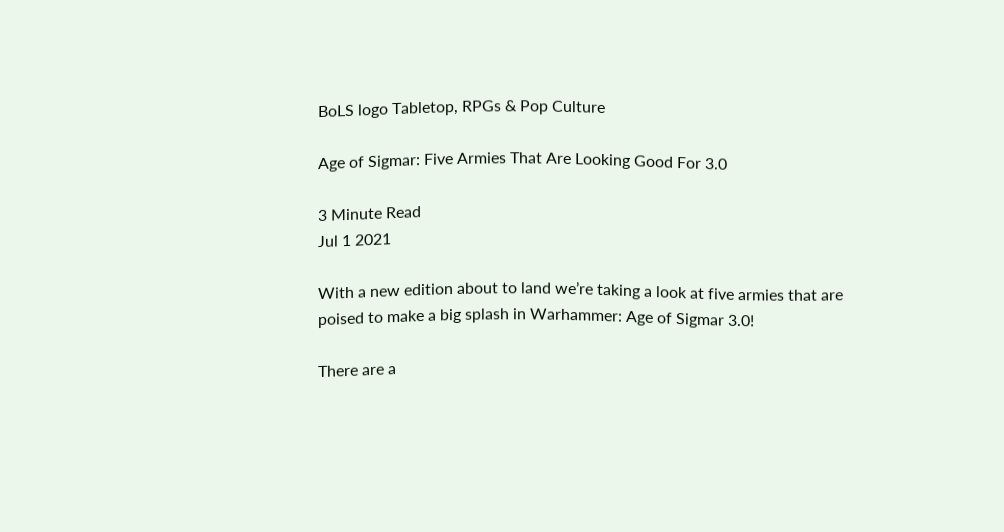BoLS logo Tabletop, RPGs & Pop Culture

Age of Sigmar: Five Armies That Are Looking Good For 3.0

3 Minute Read
Jul 1 2021

With a new edition about to land we’re taking a look at five armies that are poised to make a big splash in Warhammer: Age of Sigmar 3.0!

There are a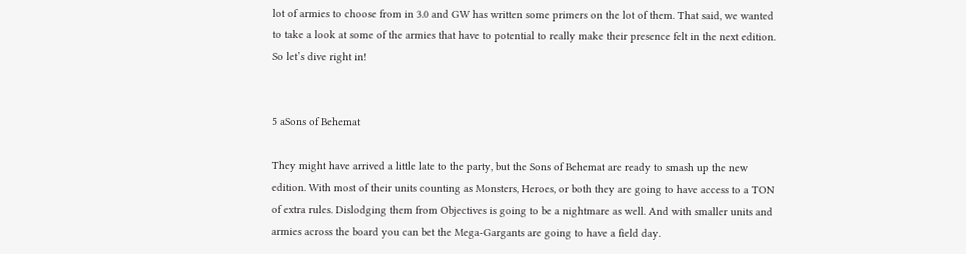lot of armies to choose from in 3.0 and GW has written some primers on the lot of them. That said, we wanted to take a look at some of the armies that have to potential to really make their presence felt in the next edition. So let’s dive right in!


5 aSons of Behemat

They might have arrived a little late to the party, but the Sons of Behemat are ready to smash up the new edition. With most of their units counting as Monsters, Heroes, or both they are going to have access to a TON of extra rules. Dislodging them from Objectives is going to be a nightmare as well. And with smaller units and armies across the board you can bet the Mega-Gargants are going to have a field day.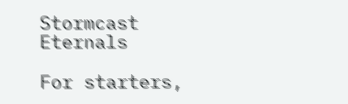Stormcast Eternals

For starters,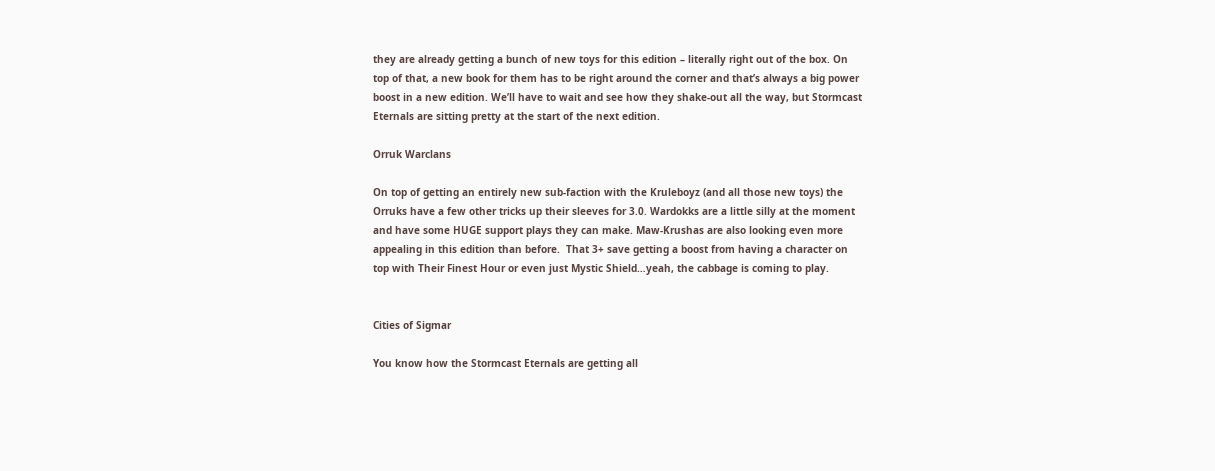they are already getting a bunch of new toys for this edition – literally right out of the box. On top of that, a new book for them has to be right around the corner and that’s always a big power boost in a new edition. We’ll have to wait and see how they shake-out all the way, but Stormcast Eternals are sitting pretty at the start of the next edition.

Orruk Warclans

On top of getting an entirely new sub-faction with the Kruleboyz (and all those new toys) the Orruks have a few other tricks up their sleeves for 3.0. Wardokks are a little silly at the moment and have some HUGE support plays they can make. Maw-Krushas are also looking even more appealing in this edition than before.  That 3+ save getting a boost from having a character on top with Their Finest Hour or even just Mystic Shield…yeah, the cabbage is coming to play.


Cities of Sigmar

You know how the Stormcast Eternals are getting all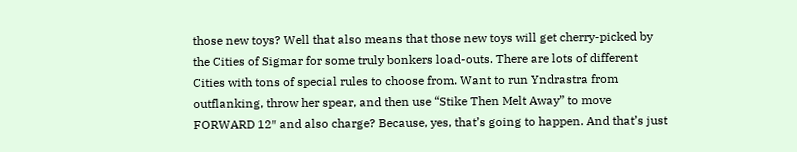those new toys? Well that also means that those new toys will get cherry-picked by the Cities of Sigmar for some truly bonkers load-outs. There are lots of different Cities with tons of special rules to choose from. Want to run Yndrastra from outflanking, throw her spear, and then use “Stike Then Melt Away” to move FORWARD 12″ and also charge? Because, yes, that’s going to happen. And that’s just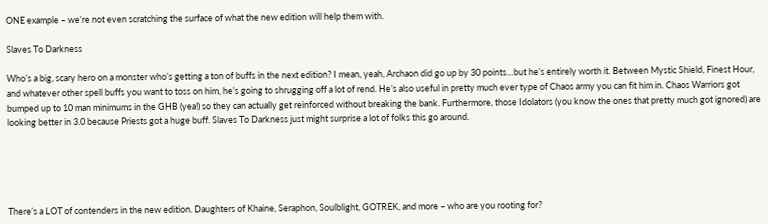ONE example – we’re not even scratching the surface of what the new edition will help them with.

Slaves To Darkness

Who’s a big, scary hero on a monster who’s getting a ton of buffs in the next edition? I mean, yeah, Archaon did go up by 30 points…but he’s entirely worth it. Between Mystic Shield, Finest Hour, and whatever other spell buffs you want to toss on him, he’s going to shrugging off a lot of rend. He’s also useful in pretty much ever type of Chaos army you can fit him in. Chaos Warriors got bumped up to 10 man minimums in the GHB (yea!) so they can actually get reinforced without breaking the bank. Furthermore, those Idolators (you know the ones that pretty much got ignored) are looking better in 3.0 because Priests got a huge buff. Slaves To Darkness just might surprise a lot of folks this go around.





There’s a LOT of contenders in the new edition. Daughters of Khaine, Seraphon, Soulblight, GOTREK, and more – who are you rooting for?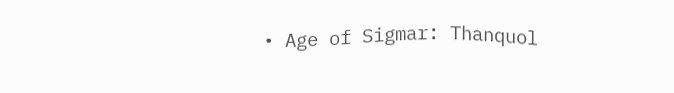• Age of Sigmar: Thanquol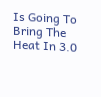Is Going To Bring The Heat In 3.0